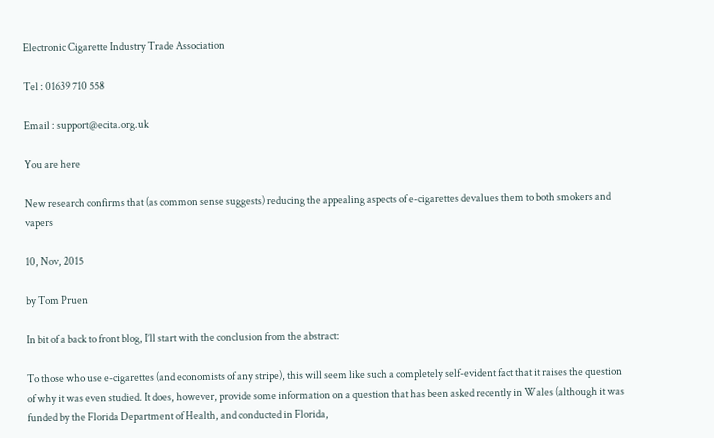Electronic Cigarette Industry Trade Association

Tel : 01639 710 558

Email : support@ecita.org.uk

You are here

New research confirms that (as common sense suggests) reducing the appealing aspects of e-cigarettes devalues them to both smokers and vapers

10, Nov, 2015

by Tom Pruen

In bit of a back to front blog, I’ll start with the conclusion from the abstract:

To those who use e-cigarettes (and economists of any stripe), this will seem like such a completely self-evident fact that it raises the question of why it was even studied. It does, however, provide some information on a question that has been asked recently in Wales (although it was funded by the Florida Department of Health, and conducted in Florida,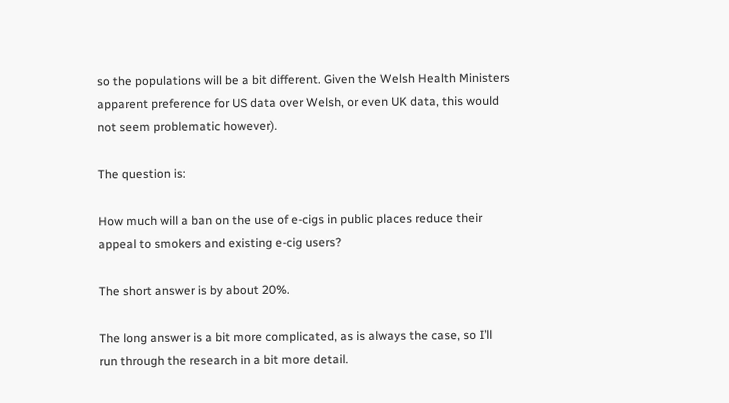so the populations will be a bit different. Given the Welsh Health Ministers apparent preference for US data over Welsh, or even UK data, this would not seem problematic however).

The question is:

How much will a ban on the use of e-cigs in public places reduce their appeal to smokers and existing e-cig users?

The short answer is by about 20%.

The long answer is a bit more complicated, as is always the case, so I’ll run through the research in a bit more detail.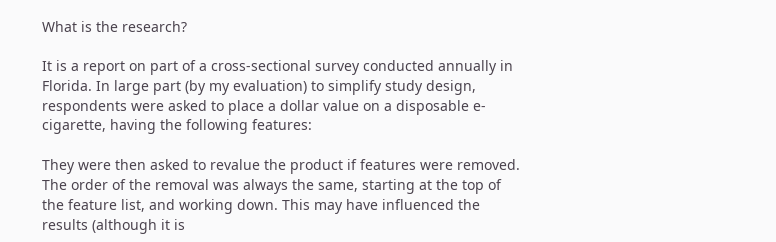What is the research?

It is a report on part of a cross-sectional survey conducted annually in Florida. In large part (by my evaluation) to simplify study design, respondents were asked to place a dollar value on a disposable e-cigarette, having the following features:

They were then asked to revalue the product if features were removed. The order of the removal was always the same, starting at the top of the feature list, and working down. This may have influenced the results (although it is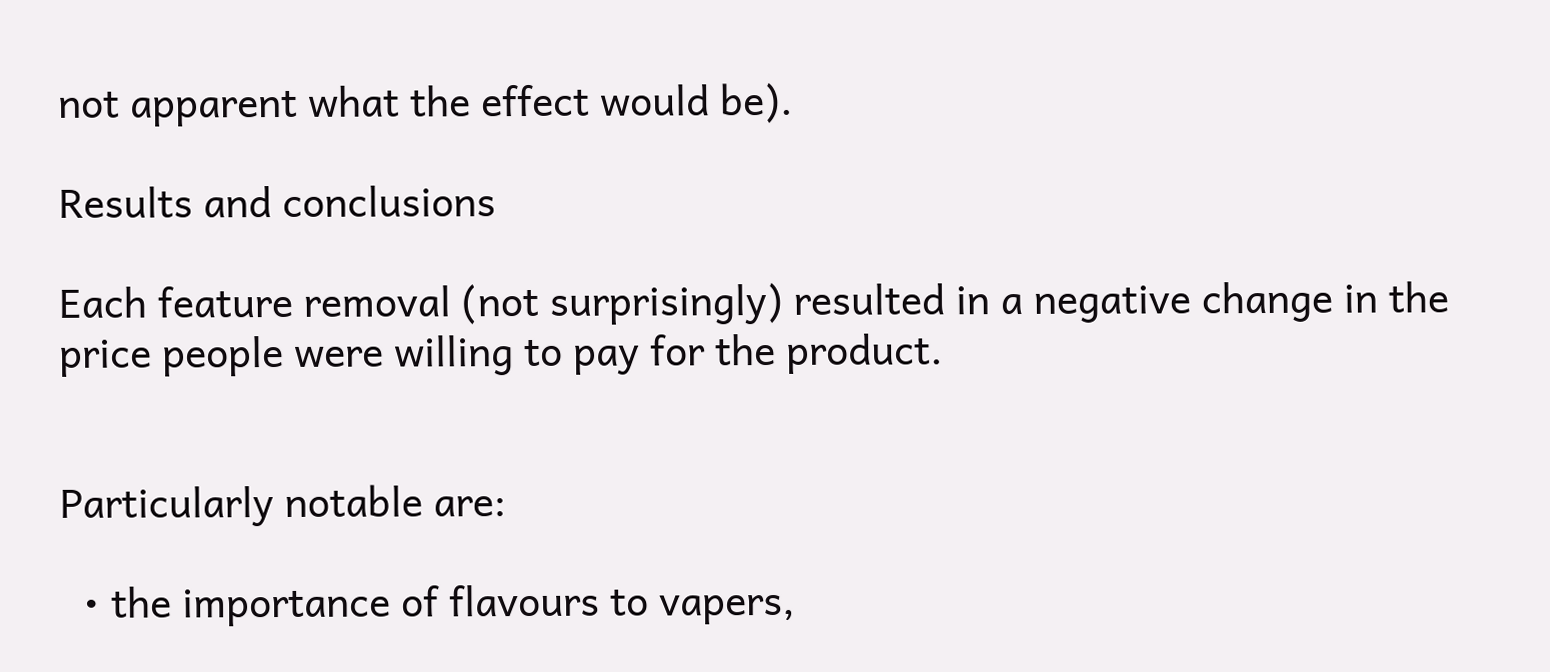not apparent what the effect would be).

Results and conclusions

Each feature removal (not surprisingly) resulted in a negative change in the price people were willing to pay for the product.


Particularly notable are:

  • the importance of flavours to vapers,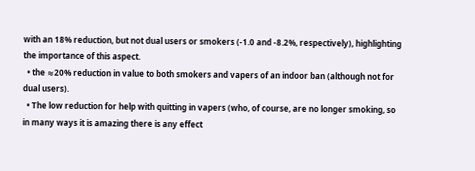with an 18% reduction, but not dual users or smokers (-1.0 and -8.2%, respectively), highlighting the importance of this aspect.
  • the ≈20% reduction in value to both smokers and vapers of an indoor ban (although not for dual users).
  • The low reduction for help with quitting in vapers (who, of course, are no longer smoking, so in many ways it is amazing there is any effect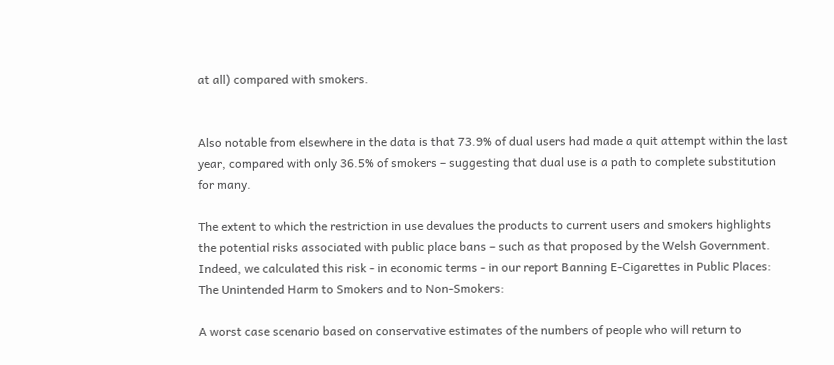at all) compared with smokers.


Also notable from elsewhere in the data is that 73.9% of dual users had made a quit attempt within the last year, compared with only 36.5% of smokers – suggesting that dual use is a path to complete substitution for many.

The extent to which the restriction in use devalues the products to current users and smokers highlights the potential risks associated with public place bans – such as that proposed by the Welsh Government. Indeed, we calculated this risk - in economic terms - in our report Banning E-Cigarettes in Public Places: The Unintended Harm to Smokers and to Non-Smokers:

A worst case scenario based on conservative estimates of the numbers of people who will return to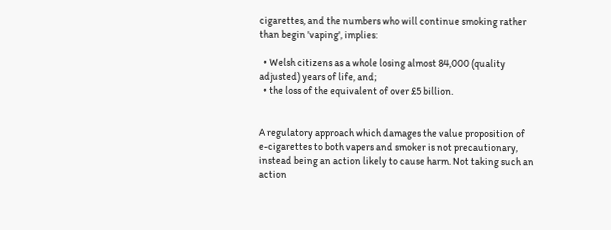cigarettes, and the numbers who will continue smoking rather than begin 'vaping', implies:

  • Welsh citizens as a whole losing almost 84,000 (quality adjusted) years of life, and;
  • the loss of the equivalent of over £5 billion.


A regulatory approach which damages the value proposition of e-cigarettes to both vapers and smoker is not precautionary, instead being an action likely to cause harm. Not taking such an action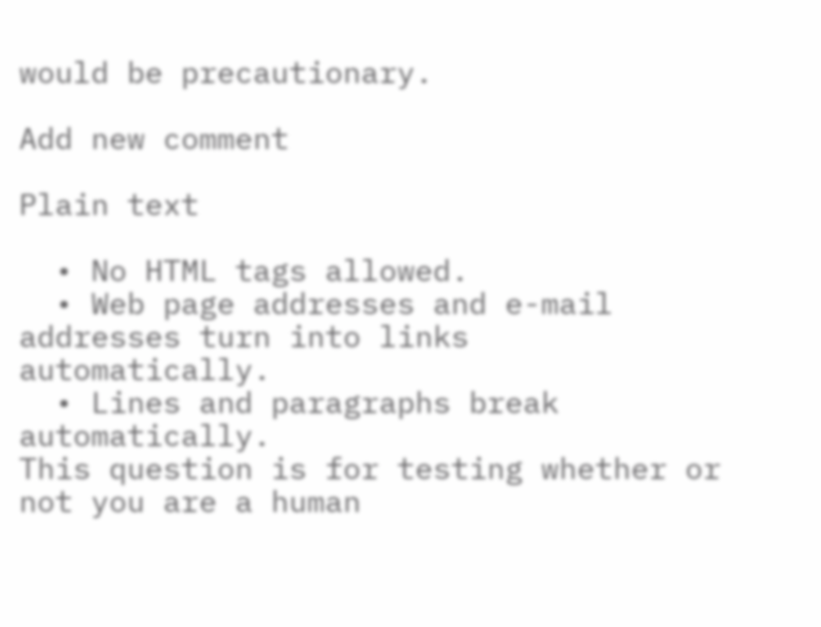would be precautionary.

Add new comment

Plain text

  • No HTML tags allowed.
  • Web page addresses and e-mail addresses turn into links automatically.
  • Lines and paragraphs break automatically.
This question is for testing whether or not you are a human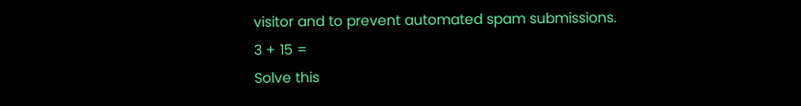visitor and to prevent automated spam submissions.
3 + 15 =
Solve this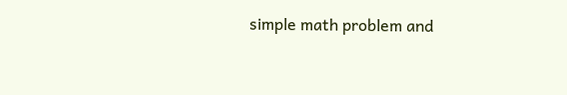simple math problem and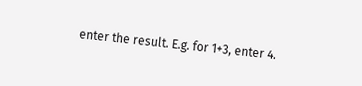enter the result. E.g. for 1+3, enter 4.